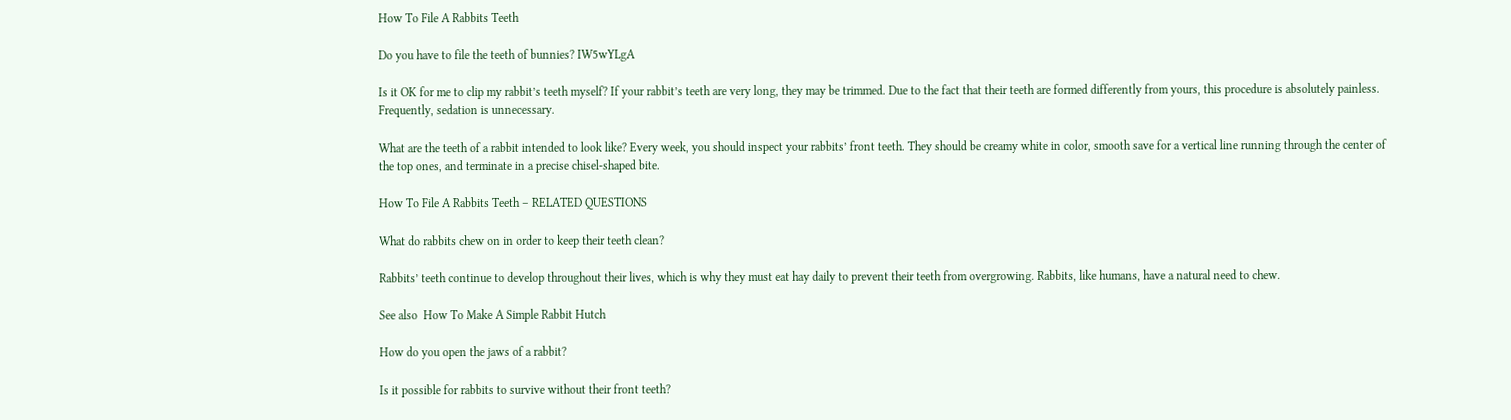How To File A Rabbits Teeth

Do you have to file the teeth of bunnies? IW5wYLgA

Is it OK for me to clip my rabbit’s teeth myself? If your rabbit’s teeth are very long, they may be trimmed. Due to the fact that their teeth are formed differently from yours, this procedure is absolutely painless. Frequently, sedation is unnecessary.

What are the teeth of a rabbit intended to look like? Every week, you should inspect your rabbits’ front teeth. They should be creamy white in color, smooth save for a vertical line running through the center of the top ones, and terminate in a precise chisel-shaped bite.

How To File A Rabbits Teeth – RELATED QUESTIONS

What do rabbits chew on in order to keep their teeth clean?

Rabbits’ teeth continue to develop throughout their lives, which is why they must eat hay daily to prevent their teeth from overgrowing. Rabbits, like humans, have a natural need to chew.

See also  How To Make A Simple Rabbit Hutch

How do you open the jaws of a rabbit?

Is it possible for rabbits to survive without their front teeth?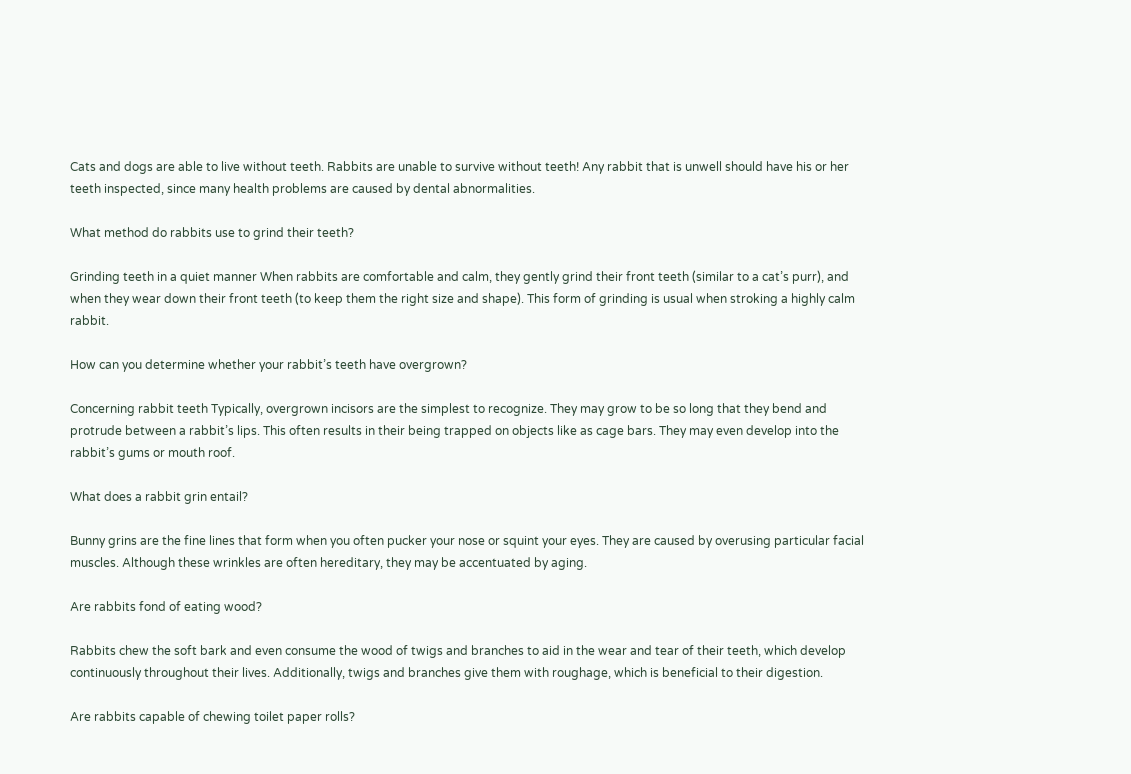Cats and dogs are able to live without teeth. Rabbits are unable to survive without teeth! Any rabbit that is unwell should have his or her teeth inspected, since many health problems are caused by dental abnormalities.

What method do rabbits use to grind their teeth?

Grinding teeth in a quiet manner When rabbits are comfortable and calm, they gently grind their front teeth (similar to a cat’s purr), and when they wear down their front teeth (to keep them the right size and shape). This form of grinding is usual when stroking a highly calm rabbit.

How can you determine whether your rabbit’s teeth have overgrown?

Concerning rabbit teeth Typically, overgrown incisors are the simplest to recognize. They may grow to be so long that they bend and protrude between a rabbit’s lips. This often results in their being trapped on objects like as cage bars. They may even develop into the rabbit’s gums or mouth roof.

What does a rabbit grin entail?

Bunny grins are the fine lines that form when you often pucker your nose or squint your eyes. They are caused by overusing particular facial muscles. Although these wrinkles are often hereditary, they may be accentuated by aging.

Are rabbits fond of eating wood?

Rabbits chew the soft bark and even consume the wood of twigs and branches to aid in the wear and tear of their teeth, which develop continuously throughout their lives. Additionally, twigs and branches give them with roughage, which is beneficial to their digestion.

Are rabbits capable of chewing toilet paper rolls?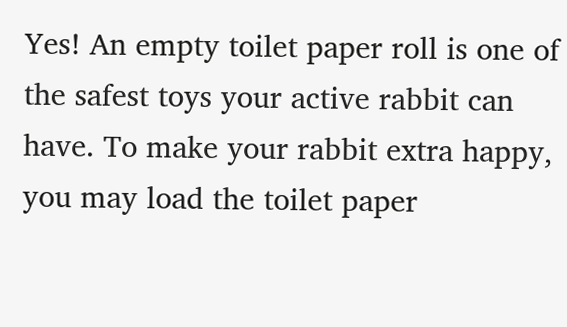Yes! An empty toilet paper roll is one of the safest toys your active rabbit can have. To make your rabbit extra happy, you may load the toilet paper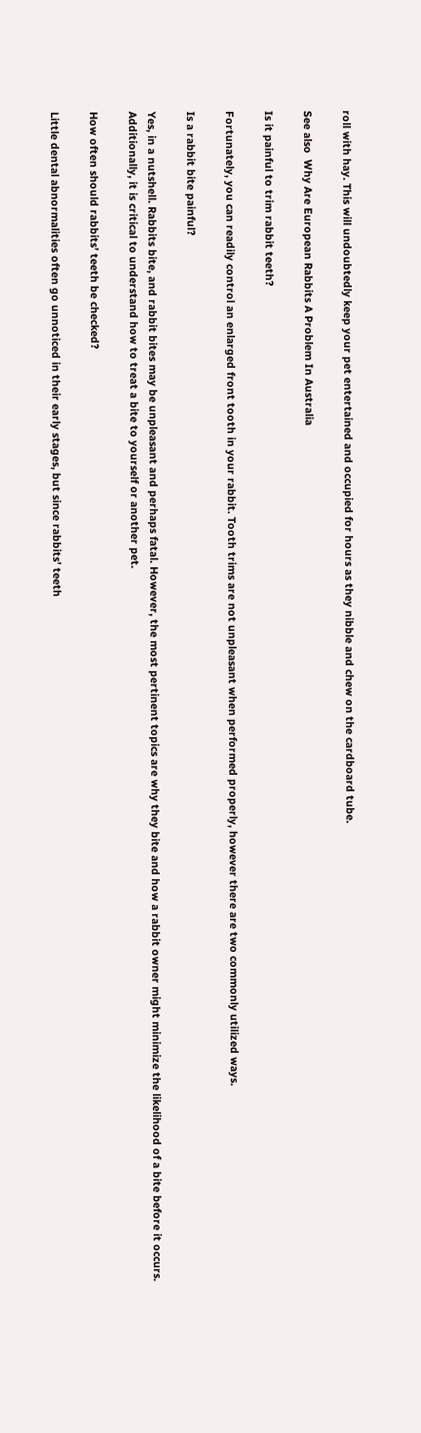roll with hay. This will undoubtedly keep your pet entertained and occupied for hours as they nibble and chew on the cardboard tube.

See also  Why Are European Rabbits A Problem In Australia

Is it painful to trim rabbit teeth?

Fortunately, you can readily control an enlarged front tooth in your rabbit. Tooth trims are not unpleasant when performed properly, however there are two commonly utilized ways.

Is a rabbit bite painful?

Yes, in a nutshell. Rabbits bite, and rabbit bites may be unpleasant and perhaps fatal. However, the most pertinent topics are why they bite and how a rabbit owner might minimize the likelihood of a bite before it occurs. Additionally, it is critical to understand how to treat a bite to yourself or another pet.

How often should rabbits’ teeth be checked?

Little dental abnormalities often go unnoticed in their early stages, but since rabbits’ teeth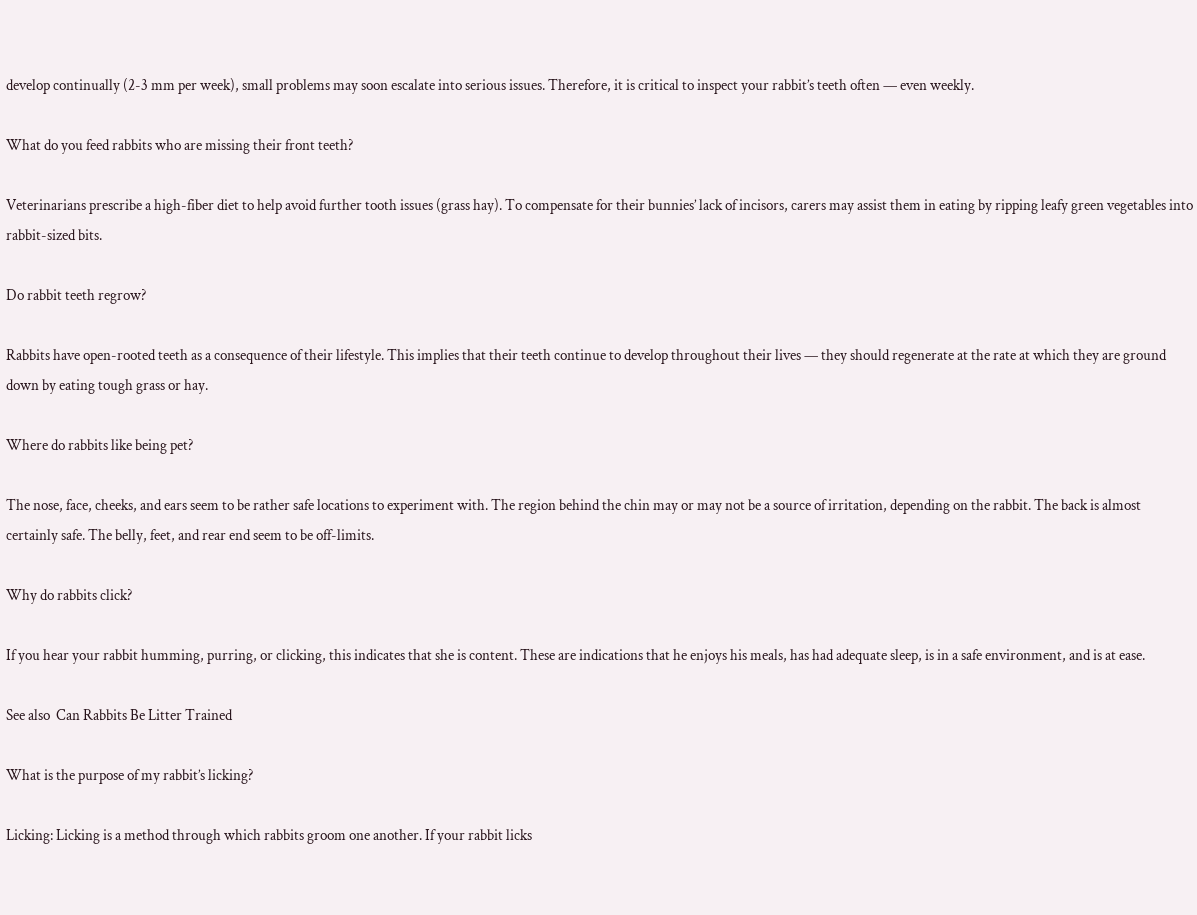develop continually (2-3 mm per week), small problems may soon escalate into serious issues. Therefore, it is critical to inspect your rabbit’s teeth often — even weekly.

What do you feed rabbits who are missing their front teeth?

Veterinarians prescribe a high-fiber diet to help avoid further tooth issues (grass hay). To compensate for their bunnies’ lack of incisors, carers may assist them in eating by ripping leafy green vegetables into rabbit-sized bits.

Do rabbit teeth regrow?

Rabbits have open-rooted teeth as a consequence of their lifestyle. This implies that their teeth continue to develop throughout their lives — they should regenerate at the rate at which they are ground down by eating tough grass or hay.

Where do rabbits like being pet?

The nose, face, cheeks, and ears seem to be rather safe locations to experiment with. The region behind the chin may or may not be a source of irritation, depending on the rabbit. The back is almost certainly safe. The belly, feet, and rear end seem to be off-limits.

Why do rabbits click?

If you hear your rabbit humming, purring, or clicking, this indicates that she is content. These are indications that he enjoys his meals, has had adequate sleep, is in a safe environment, and is at ease.

See also  Can Rabbits Be Litter Trained

What is the purpose of my rabbit’s licking?

Licking: Licking is a method through which rabbits groom one another. If your rabbit licks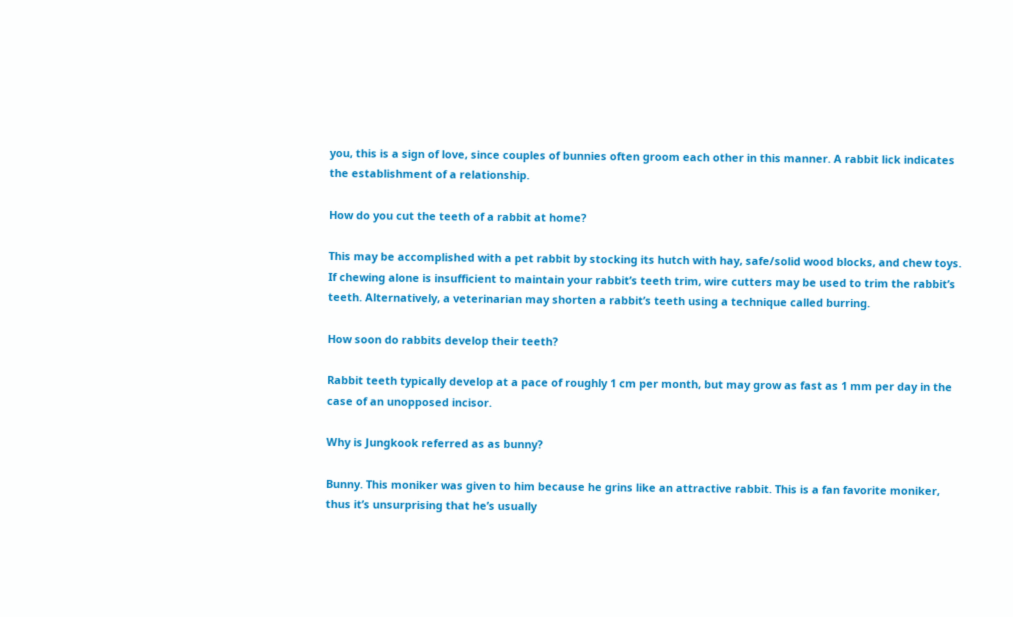you, this is a sign of love, since couples of bunnies often groom each other in this manner. A rabbit lick indicates the establishment of a relationship.

How do you cut the teeth of a rabbit at home?

This may be accomplished with a pet rabbit by stocking its hutch with hay, safe/solid wood blocks, and chew toys. If chewing alone is insufficient to maintain your rabbit’s teeth trim, wire cutters may be used to trim the rabbit’s teeth. Alternatively, a veterinarian may shorten a rabbit’s teeth using a technique called burring.

How soon do rabbits develop their teeth?

Rabbit teeth typically develop at a pace of roughly 1 cm per month, but may grow as fast as 1 mm per day in the case of an unopposed incisor.

Why is Jungkook referred as as bunny?

Bunny. This moniker was given to him because he grins like an attractive rabbit. This is a fan favorite moniker, thus it’s unsurprising that he’s usually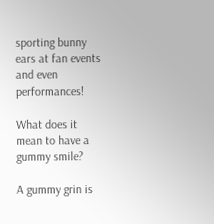sporting bunny ears at fan events and even performances!

What does it mean to have a gummy smile?

A gummy grin is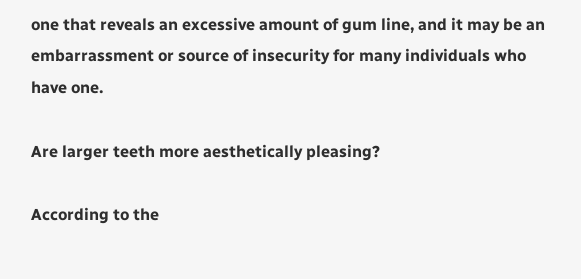one that reveals an excessive amount of gum line, and it may be an embarrassment or source of insecurity for many individuals who have one.

Are larger teeth more aesthetically pleasing?

According to the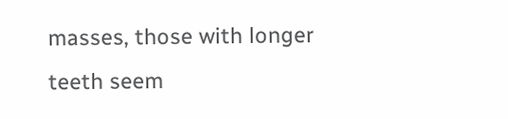masses, those with longer teeth seem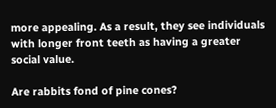more appealing. As a result, they see individuals with longer front teeth as having a greater social value.

Are rabbits fond of pine cones?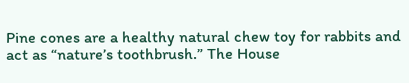Pine cones are a healthy natural chew toy for rabbits and act as “nature’s toothbrush.” The House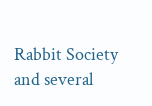Rabbit Society and several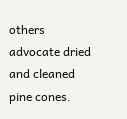others advocate dried and cleaned pine cones.